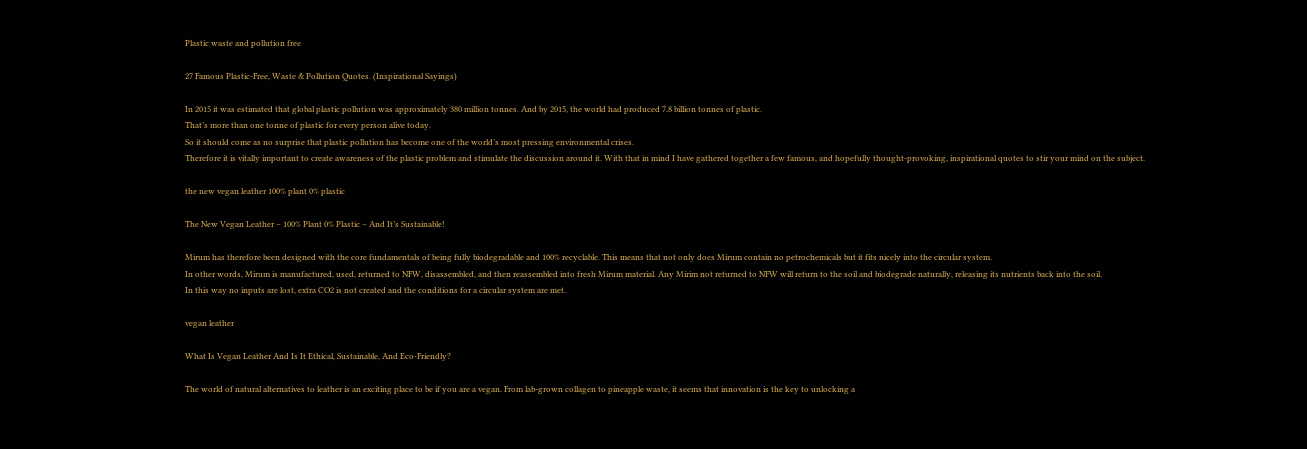Plastic waste and pollution free

27 Famous Plastic-Free, Waste & Pollution Quotes. (Inspirational Sayings)

In 2015 it was estimated that global plastic pollution was approximately 380 million tonnes. And by 2015, the world had produced 7.8 billion tonnes of plastic.
That’s more than one tonne of plastic for every person alive today.
So it should come as no surprise that plastic pollution has become one of the world’s most pressing environmental crises.
Therefore it is vitally important to create awareness of the plastic problem and stimulate the discussion around it. With that in mind I have gathered together a few famous, and hopefully thought-provoking, inspirational quotes to stir your mind on the subject.

the new vegan leather 100% plant 0% plastic

The New Vegan Leather – 100% Plant 0% Plastic – And It’s Sustainable!

Mirum has therefore been designed with the core fundamentals of being fully biodegradable and 100% recyclable. This means that not only does Mirum contain no petrochemicals but it fits nicely into the circular system.
In other words, Mirum is manufactured, used, returned to NFW, disassembled, and then reassembled into fresh Mirum material. Any Mirim not returned to NFW will return to the soil and biodegrade naturally, releasing its nutrients back into the soil.
In this way no inputs are lost, extra CO2 is not created and the conditions for a circular system are met.

vegan leather

What Is Vegan Leather And Is It Ethical, Sustainable, And Eco-Friendly?

The world of natural alternatives to leather is an exciting place to be if you are a vegan. From lab-grown collagen to pineapple waste, it seems that innovation is the key to unlocking a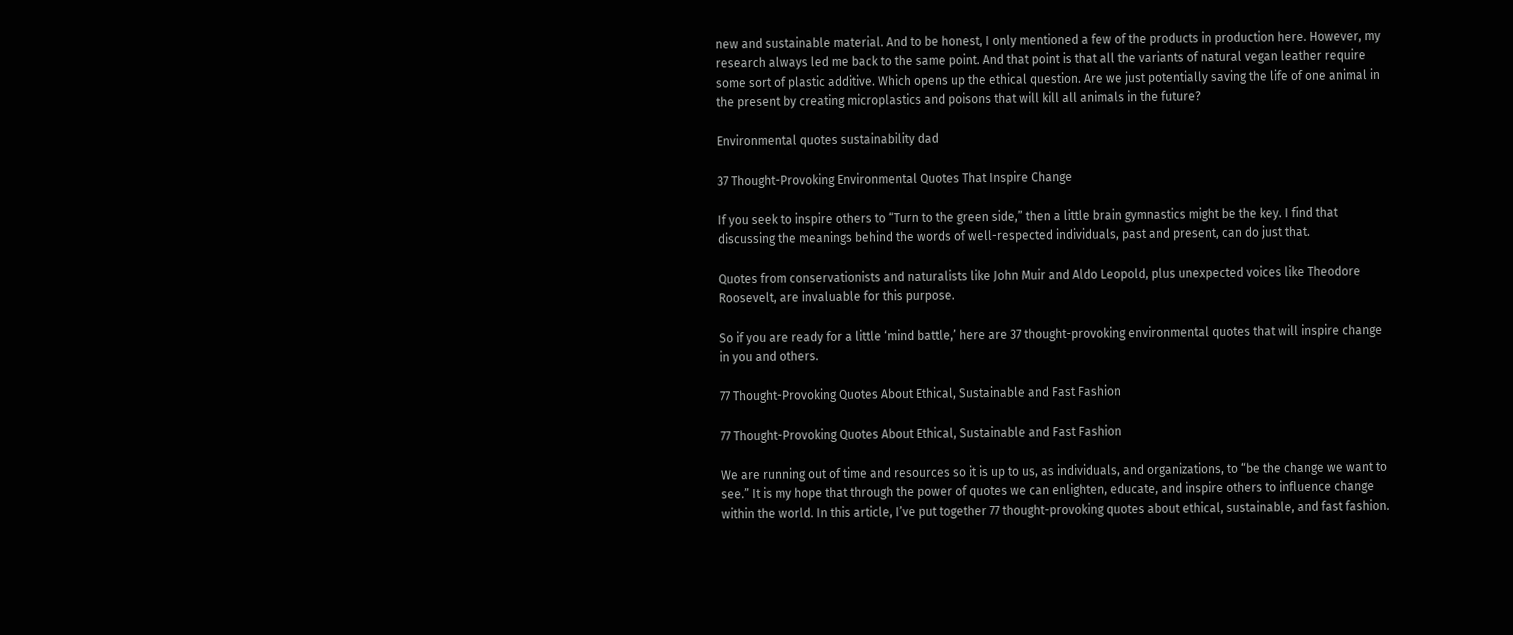new and sustainable material. And to be honest, I only mentioned a few of the products in production here. However, my research always led me back to the same point. And that point is that all the variants of natural vegan leather require some sort of plastic additive. Which opens up the ethical question. Are we just potentially saving the life of one animal in the present by creating microplastics and poisons that will kill all animals in the future?

Environmental quotes sustainability dad

37 Thought-Provoking Environmental Quotes That Inspire Change

If you seek to inspire others to “Turn to the green side,” then a little brain gymnastics might be the key. I find that discussing the meanings behind the words of well-respected individuals, past and present, can do just that.

Quotes from conservationists and naturalists like John Muir and Aldo Leopold, plus unexpected voices like Theodore Roosevelt, are invaluable for this purpose.

So if you are ready for a little ‘mind battle,’ here are 37 thought-provoking environmental quotes that will inspire change in you and others.

77 Thought-Provoking Quotes About Ethical, Sustainable and Fast Fashion

77 Thought-Provoking Quotes About Ethical, Sustainable and Fast Fashion

We are running out of time and resources so it is up to us, as individuals, and organizations, to “be the change we want to see.” It is my hope that through the power of quotes we can enlighten, educate, and inspire others to influence change within the world. In this article, I’ve put together 77 thought-provoking quotes about ethical, sustainable, and fast fashion.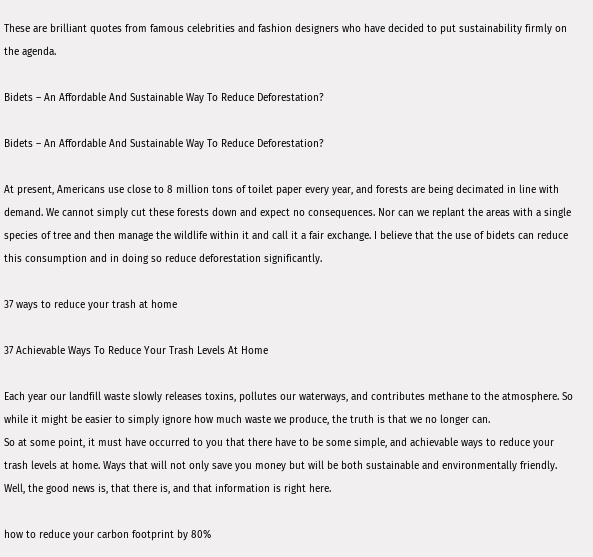These are brilliant quotes from famous celebrities and fashion designers who have decided to put sustainability firmly on the agenda.

Bidets – An Affordable And Sustainable Way To Reduce Deforestation?

Bidets – An Affordable And Sustainable Way To Reduce Deforestation?

At present, Americans use close to 8 million tons of toilet paper every year, and forests are being decimated in line with demand. We cannot simply cut these forests down and expect no consequences. Nor can we replant the areas with a single species of tree and then manage the wildlife within it and call it a fair exchange. I believe that the use of bidets can reduce this consumption and in doing so reduce deforestation significantly.

37 ways to reduce your trash at home

37 Achievable Ways To Reduce Your Trash Levels At Home

Each year our landfill waste slowly releases toxins, pollutes our waterways, and contributes methane to the atmosphere. So while it might be easier to simply ignore how much waste we produce, the truth is that we no longer can.
So at some point, it must have occurred to you that there have to be some simple, and achievable ways to reduce your trash levels at home. Ways that will not only save you money but will be both sustainable and environmentally friendly.
Well, the good news is, that there is, and that information is right here.

how to reduce your carbon footprint by 80%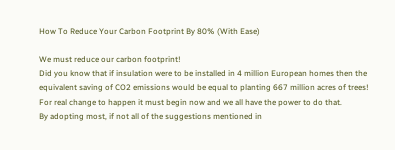How To Reduce Your Carbon Footprint By 80% (With Ease)

We must reduce our carbon footprint!
Did you know that if insulation were to be installed in 4 million European homes then the equivalent saving of CO2 emissions would be equal to planting 667 million acres of trees!
For real change to happen it must begin now and we all have the power to do that.
By adopting most, if not all of the suggestions mentioned in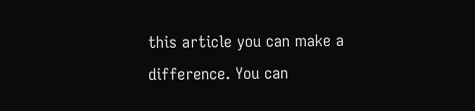this article you can make a difference. You can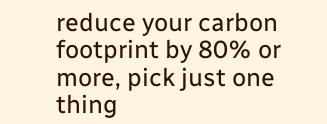reduce your carbon footprint by 80% or more, pick just one thing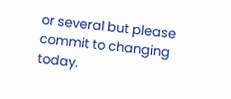or several but please commit to changing today.